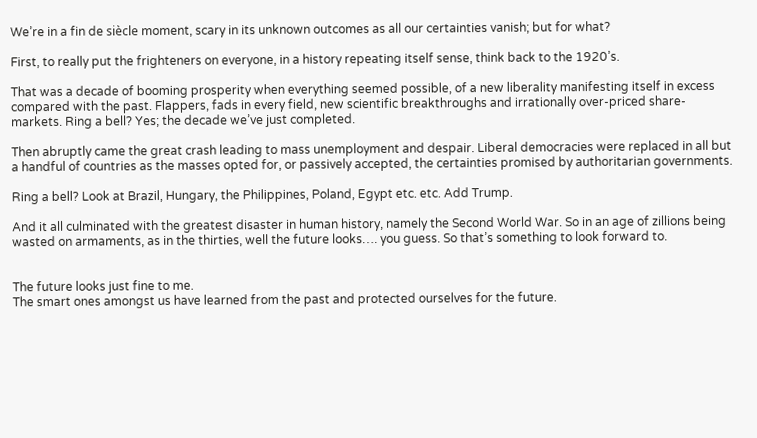We’re in a fin de siècle moment, scary in its unknown outcomes as all our certainties vanish; but for what?

First, to really put the frighteners on everyone, in a history repeating itself sense, think back to the 1920’s.

That was a decade of booming prosperity when everything seemed possible, of a new liberality manifesting itself in excess compared with the past. Flappers, fads in every field, new scientific breakthroughs and irrationally over-priced share-markets. Ring a bell? Yes; the decade we’ve just completed.

Then abruptly came the great crash leading to mass unemployment and despair. Liberal democracies were replaced in all but a handful of countries as the masses opted for, or passively accepted, the certainties promised by authoritarian governments.

Ring a bell? Look at Brazil, Hungary, the Philippines, Poland, Egypt etc. etc. Add Trump.

And it all culminated with the greatest disaster in human history, namely the Second World War. So in an age of zillions being wasted on armaments, as in the thirties, well the future looks…. you guess. So that’s something to look forward to.


The future looks just fine to me.
The smart ones amongst us have learned from the past and protected ourselves for the future.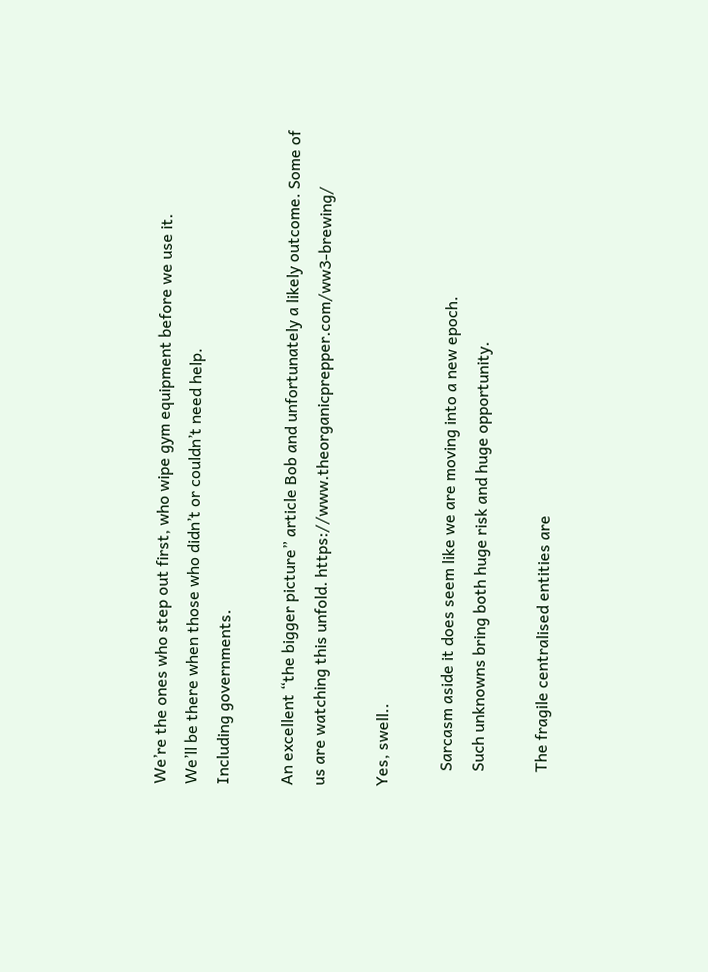We’re the ones who step out first, who wipe gym equipment before we use it.
We’ll be there when those who didn’t or couldn’t need help.
Including governments.

An excellent “the bigger picture” article Bob and unfortunately a likely outcome. Some of us are watching this unfold. https://www.theorganicprepper.com/ww3-brewing/

Yes, swell..

    Sarcasm aside it does seem like we are moving into a new epoch.
    Such unknowns bring both huge risk and huge opportunity.

    The fragile centralised entities are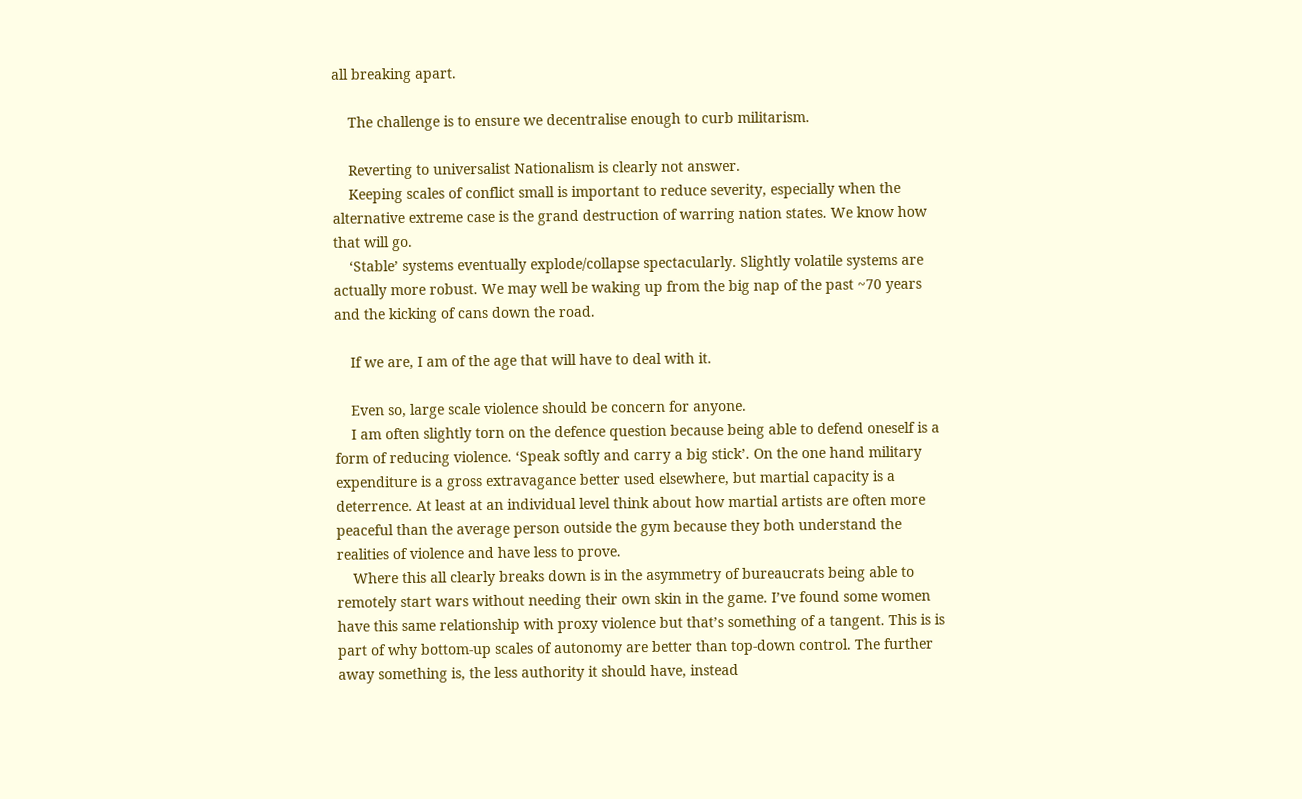all breaking apart.

    The challenge is to ensure we decentralise enough to curb militarism.

    Reverting to universalist Nationalism is clearly not answer.
    Keeping scales of conflict small is important to reduce severity, especially when the alternative extreme case is the grand destruction of warring nation states. We know how that will go.
    ‘Stable’ systems eventually explode/collapse spectacularly. Slightly volatile systems are actually more robust. We may well be waking up from the big nap of the past ~70 years and the kicking of cans down the road.

    If we are, I am of the age that will have to deal with it.

    Even so, large scale violence should be concern for anyone.
    I am often slightly torn on the defence question because being able to defend oneself is a form of reducing violence. ‘Speak softly and carry a big stick’. On the one hand military expenditure is a gross extravagance better used elsewhere, but martial capacity is a deterrence. At least at an individual level think about how martial artists are often more peaceful than the average person outside the gym because they both understand the realities of violence and have less to prove.
    Where this all clearly breaks down is in the asymmetry of bureaucrats being able to remotely start wars without needing their own skin in the game. I’ve found some women have this same relationship with proxy violence but that’s something of a tangent. This is is part of why bottom-up scales of autonomy are better than top-down control. The further away something is, the less authority it should have, instead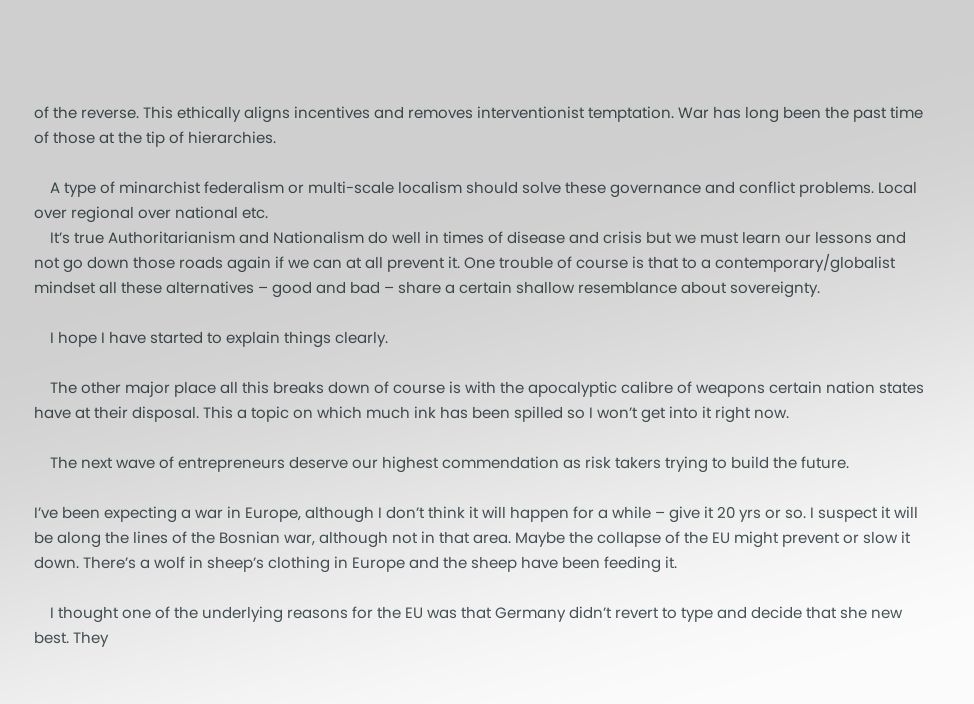of the reverse. This ethically aligns incentives and removes interventionist temptation. War has long been the past time of those at the tip of hierarchies.

    A type of minarchist federalism or multi-scale localism should solve these governance and conflict problems. Local over regional over national etc.
    It’s true Authoritarianism and Nationalism do well in times of disease and crisis but we must learn our lessons and not go down those roads again if we can at all prevent it. One trouble of course is that to a contemporary/globalist mindset all these alternatives – good and bad – share a certain shallow resemblance about sovereignty.

    I hope I have started to explain things clearly.

    The other major place all this breaks down of course is with the apocalyptic calibre of weapons certain nation states have at their disposal. This a topic on which much ink has been spilled so I won’t get into it right now.

    The next wave of entrepreneurs deserve our highest commendation as risk takers trying to build the future.

I’ve been expecting a war in Europe, although I don’t think it will happen for a while – give it 20 yrs or so. I suspect it will be along the lines of the Bosnian war, although not in that area. Maybe the collapse of the EU might prevent or slow it down. There’s a wolf in sheep’s clothing in Europe and the sheep have been feeding it.

    I thought one of the underlying reasons for the EU was that Germany didn’t revert to type and decide that she new best. They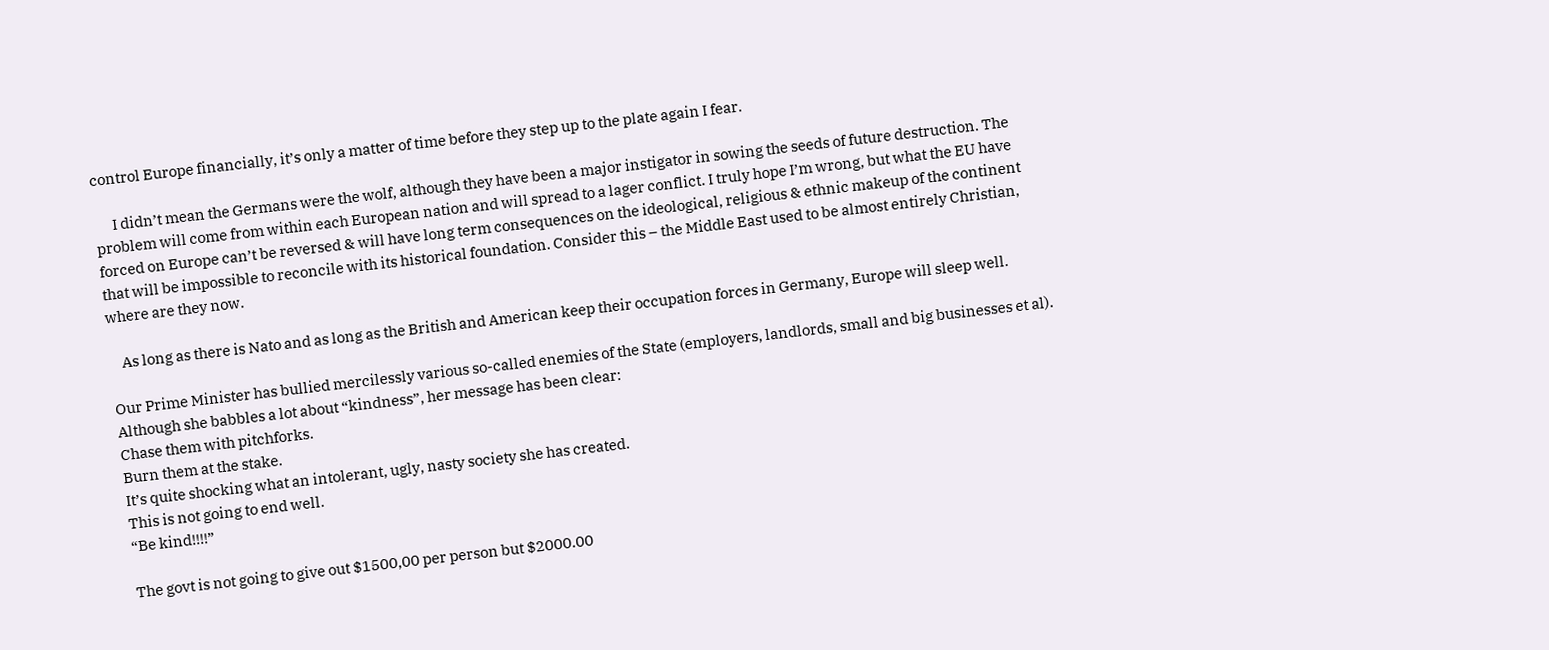control Europe financially, it’s only a matter of time before they step up to the plate again I fear.

      I didn’t mean the Germans were the wolf, although they have been a major instigator in sowing the seeds of future destruction. The problem will come from within each European nation and will spread to a lager conflict. I truly hope I’m wrong, but what the EU have forced on Europe can’t be reversed & will have long term consequences on the ideological, religious & ethnic makeup of the continent that will be impossible to reconcile with its historical foundation. Consider this – the Middle East used to be almost entirely Christian, where are they now.

    As long as there is Nato and as long as the British and American keep their occupation forces in Germany, Europe will sleep well.

Our Prime Minister has bullied mercilessly various so-called enemies of the State (employers, landlords, small and big businesses et al). Although she babbles a lot about “kindness”, her message has been clear:
Chase them with pitchforks.
Burn them at the stake.
It’s quite shocking what an intolerant, ugly, nasty society she has created.
This is not going to end well.
“Be kind!!!!”

The govt is not going to give out $1500,00 per person but $2000.00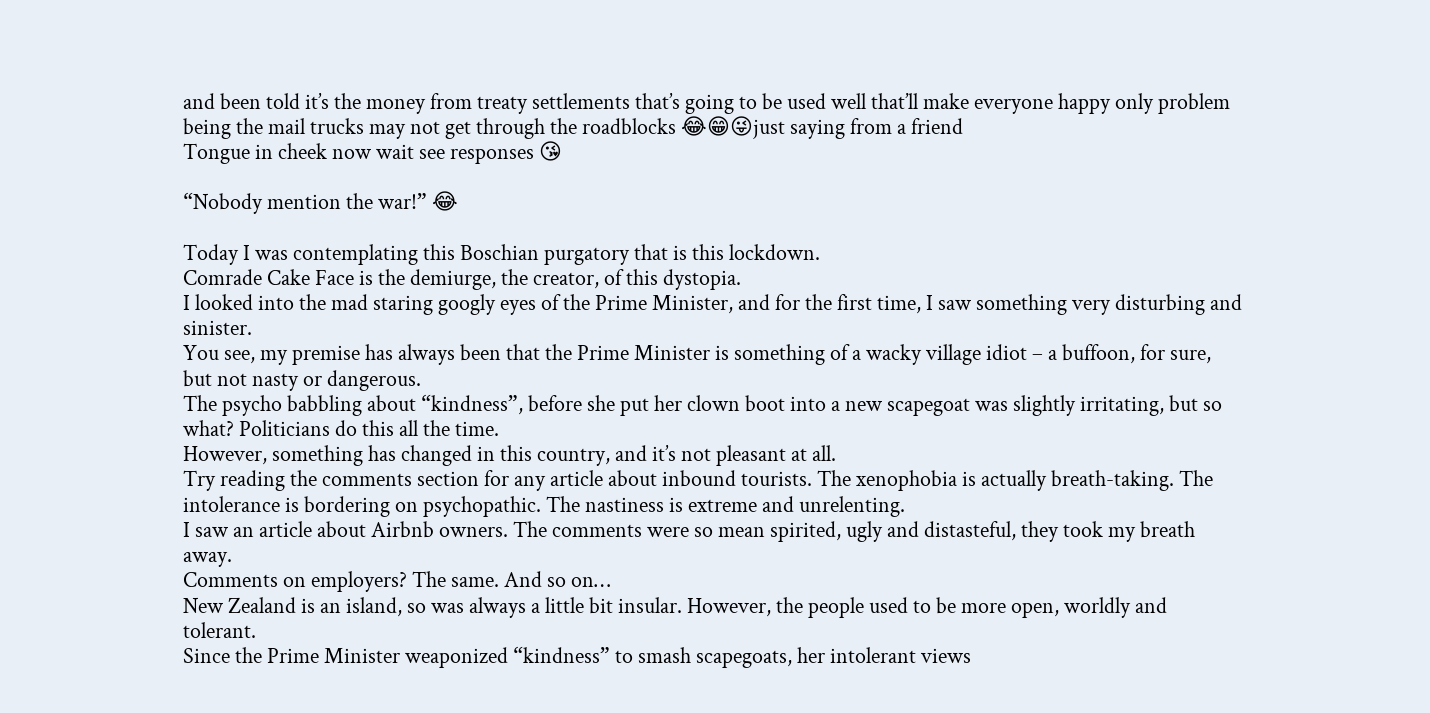and been told it’s the money from treaty settlements that’s going to be used well that’ll make everyone happy only problem being the mail trucks may not get through the roadblocks 😂😁😜just saying from a friend
Tongue in cheek now wait see responses 😘

“Nobody mention the war!” 😂

Today I was contemplating this Boschian purgatory that is this lockdown.
Comrade Cake Face is the demiurge, the creator, of this dystopia.
I looked into the mad staring googly eyes of the Prime Minister, and for the first time, I saw something very disturbing and sinister.
You see, my premise has always been that the Prime Minister is something of a wacky village idiot – a buffoon, for sure, but not nasty or dangerous.
The psycho babbling about “kindness”, before she put her clown boot into a new scapegoat was slightly irritating, but so what? Politicians do this all the time.
However, something has changed in this country, and it’s not pleasant at all.
Try reading the comments section for any article about inbound tourists. The xenophobia is actually breath-taking. The intolerance is bordering on psychopathic. The nastiness is extreme and unrelenting.
I saw an article about Airbnb owners. The comments were so mean spirited, ugly and distasteful, they took my breath away.
Comments on employers? The same. And so on…
New Zealand is an island, so was always a little bit insular. However, the people used to be more open, worldly and tolerant.
Since the Prime Minister weaponized “kindness” to smash scapegoats, her intolerant views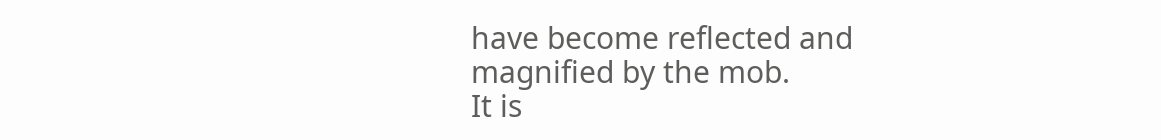have become reflected and magnified by the mob.
It is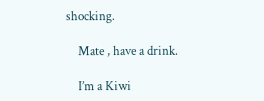shocking.

    Mate , have a drink.

    I’m a Kiwi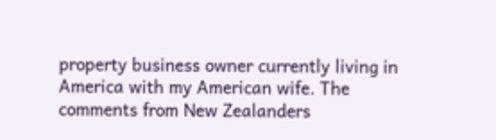property business owner currently living in America with my American wife. The comments from New Zealanders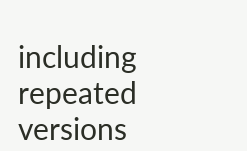including repeated versions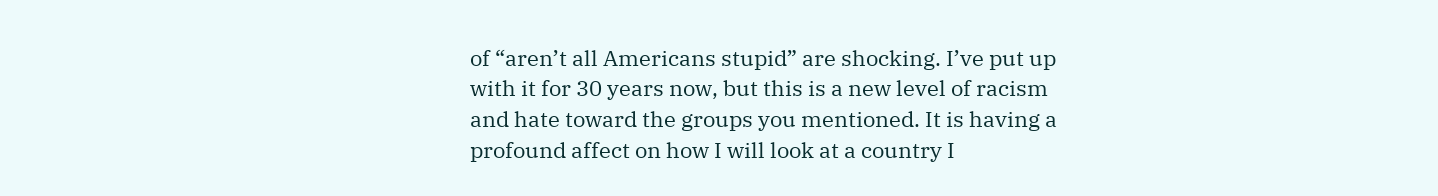of “aren’t all Americans stupid” are shocking. I’ve put up with it for 30 years now, but this is a new level of racism and hate toward the groups you mentioned. It is having a profound affect on how I will look at a country I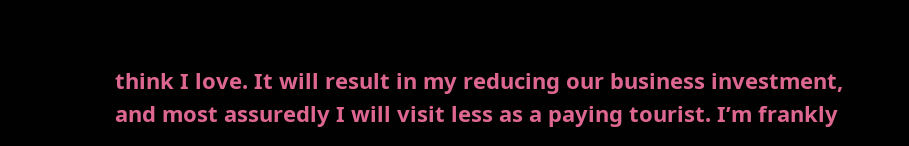think I love. It will result in my reducing our business investment, and most assuredly I will visit less as a paying tourist. I’m frankly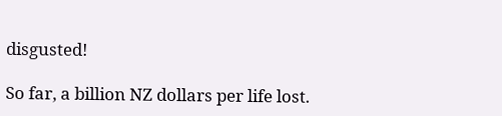disgusted!

So far, a billion NZ dollars per life lost.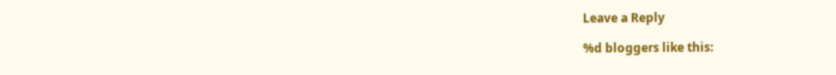Leave a Reply

%d bloggers like this: